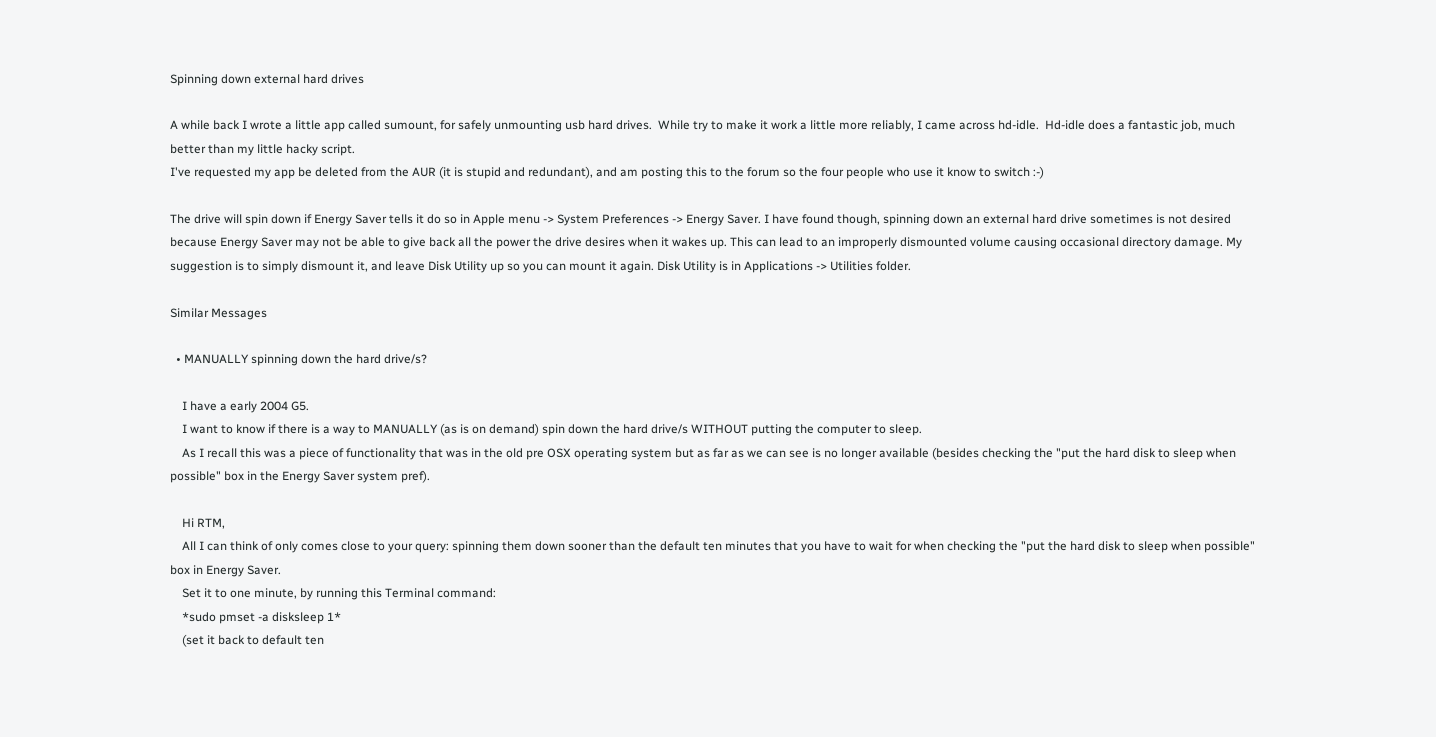Spinning down external hard drives

A while back I wrote a little app called sumount, for safely unmounting usb hard drives.  While try to make it work a little more reliably, I came across hd-idle.  Hd-idle does a fantastic job, much better than my little hacky script.
I've requested my app be deleted from the AUR (it is stupid and redundant), and am posting this to the forum so the four people who use it know to switch :-)

The drive will spin down if Energy Saver tells it do so in Apple menu -> System Preferences -> Energy Saver. I have found though, spinning down an external hard drive sometimes is not desired because Energy Saver may not be able to give back all the power the drive desires when it wakes up. This can lead to an improperly dismounted volume causing occasional directory damage. My suggestion is to simply dismount it, and leave Disk Utility up so you can mount it again. Disk Utility is in Applications -> Utilities folder.

Similar Messages

  • MANUALLY spinning down the hard drive/s?

    I have a early 2004 G5.
    I want to know if there is a way to MANUALLY (as is on demand) spin down the hard drive/s WITHOUT putting the computer to sleep.
    As I recall this was a piece of functionality that was in the old pre OSX operating system but as far as we can see is no longer available (besides checking the "put the hard disk to sleep when possible" box in the Energy Saver system pref).

    Hi RTM,
    All I can think of only comes close to your query: spinning them down sooner than the default ten minutes that you have to wait for when checking the "put the hard disk to sleep when possible" box in Energy Saver.
    Set it to one minute, by running this Terminal command:
    *sudo pmset -a disksleep 1*
    (set it back to default ten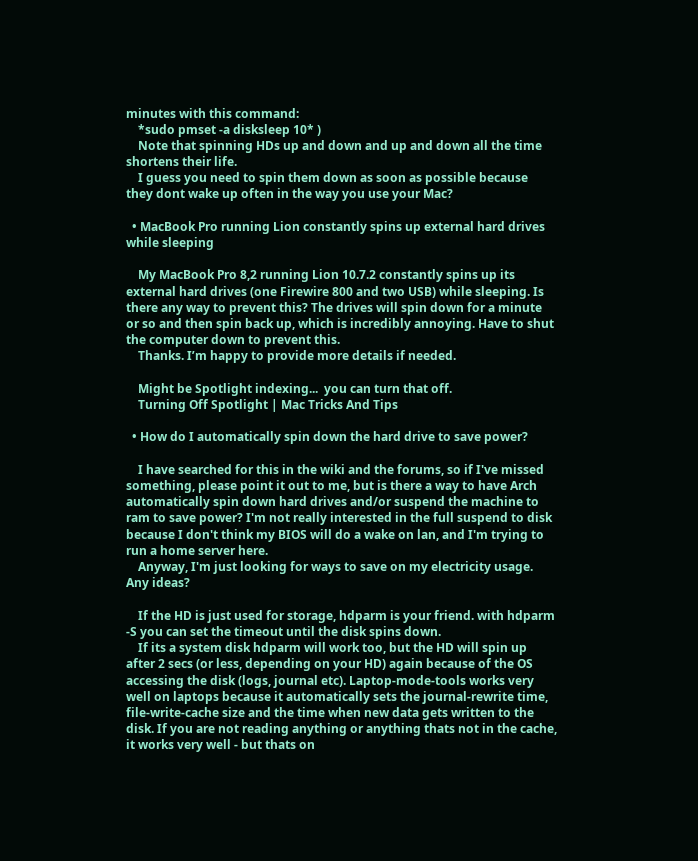minutes with this command:
    *sudo pmset -a disksleep 10* )
    Note that spinning HDs up and down and up and down all the time shortens their life.
    I guess you need to spin them down as soon as possible because they dont wake up often in the way you use your Mac?

  • MacBook Pro running Lion constantly spins up external hard drives while sleeping

    My MacBook Pro 8,2 running Lion 10.7.2 constantly spins up its external hard drives (one Firewire 800 and two USB) while sleeping. Is there any way to prevent this? The drives will spin down for a minute or so and then spin back up, which is incredibly annoying. Have to shut the computer down to prevent this.
    Thanks. I’m happy to provide more details if needed.

    Might be Spotlight indexing...  you can turn that off.
    Turning Off Spotlight | Mac Tricks And Tips

  • How do I automatically spin down the hard drive to save power?

    I have searched for this in the wiki and the forums, so if I've missed something, please point it out to me, but is there a way to have Arch automatically spin down hard drives and/or suspend the machine to ram to save power? I'm not really interested in the full suspend to disk because I don't think my BIOS will do a wake on lan, and I'm trying to run a home server here.
    Anyway, I'm just looking for ways to save on my electricity usage. Any ideas?

    If the HD is just used for storage, hdparm is your friend. with hdparm -S you can set the timeout until the disk spins down.
    If its a system disk hdparm will work too, but the HD will spin up after 2 secs (or less, depending on your HD) again because of the OS accessing the disk (logs, journal etc). Laptop-mode-tools works very well on laptops because it automatically sets the journal-rewrite time, file-write-cache size and the time when new data gets written to the disk. If you are not reading anything or anything thats not in the cache, it works very well - but thats on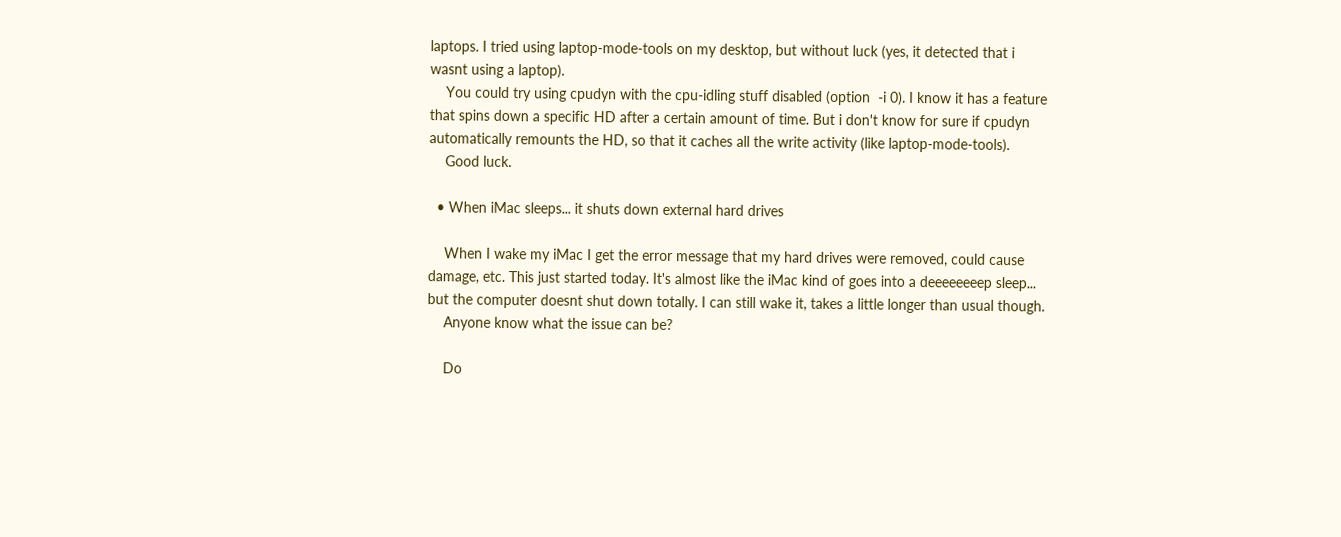laptops. I tried using laptop-mode-tools on my desktop, but without luck (yes, it detected that i wasnt using a laptop).
    You could try using cpudyn with the cpu-idling stuff disabled (option  -i 0). I know it has a feature that spins down a specific HD after a certain amount of time. But i don't know for sure if cpudyn automatically remounts the HD, so that it caches all the write activity (like laptop-mode-tools).
    Good luck.

  • When iMac sleeps... it shuts down external hard drives

    When I wake my iMac I get the error message that my hard drives were removed, could cause damage, etc. This just started today. It's almost like the iMac kind of goes into a deeeeeeeep sleep... but the computer doesnt shut down totally. I can still wake it, takes a little longer than usual though.
    Anyone know what the issue can be?

    Do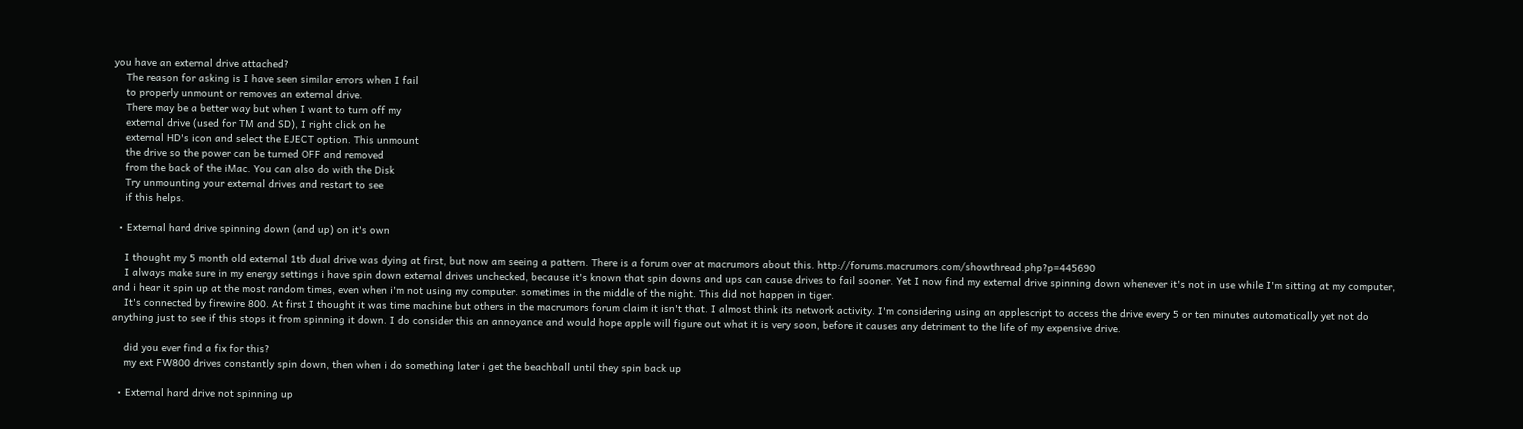you have an external drive attached?
    The reason for asking is I have seen similar errors when I fail
    to properly unmount or removes an external drive.
    There may be a better way but when I want to turn off my
    external drive (used for TM and SD), I right click on he
    external HD's icon and select the EJECT option. This unmount
    the drive so the power can be turned OFF and removed
    from the back of the iMac. You can also do with the Disk
    Try unmounting your external drives and restart to see
    if this helps.

  • External hard drive spinning down (and up) on it's own

    I thought my 5 month old external 1tb dual drive was dying at first, but now am seeing a pattern. There is a forum over at macrumors about this. http://forums.macrumors.com/showthread.php?p=445690
    I always make sure in my energy settings i have spin down external drives unchecked, because it's known that spin downs and ups can cause drives to fail sooner. Yet I now find my external drive spinning down whenever it's not in use while I'm sitting at my computer, and i hear it spin up at the most random times, even when i'm not using my computer. sometimes in the middle of the night. This did not happen in tiger.
    It's connected by firewire 800. At first I thought it was time machine but others in the macrumors forum claim it isn't that. I almost think its network activity. I'm considering using an applescript to access the drive every 5 or ten minutes automatically yet not do anything just to see if this stops it from spinning it down. I do consider this an annoyance and would hope apple will figure out what it is very soon, before it causes any detriment to the life of my expensive drive.

    did you ever find a fix for this?
    my ext FW800 drives constantly spin down, then when i do something later i get the beachball until they spin back up

  • External hard drive not spinning up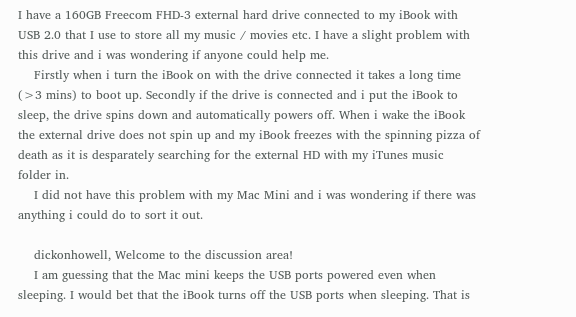I have a 160GB Freecom FHD-3 external hard drive connected to my iBook with USB 2.0 that I use to store all my music / movies etc. I have a slight problem with this drive and i was wondering if anyone could help me.
    Firstly when i turn the iBook on with the drive connected it takes a long time (>3 mins) to boot up. Secondly if the drive is connected and i put the iBook to sleep, the drive spins down and automatically powers off. When i wake the iBook the external drive does not spin up and my iBook freezes with the spinning pizza of death as it is desparately searching for the external HD with my iTunes music folder in.
    I did not have this problem with my Mac Mini and i was wondering if there was anything i could do to sort it out.

    dickonhowell, Welcome to the discussion area!
    I am guessing that the Mac mini keeps the USB ports powered even when sleeping. I would bet that the iBook turns off the USB ports when sleeping. That is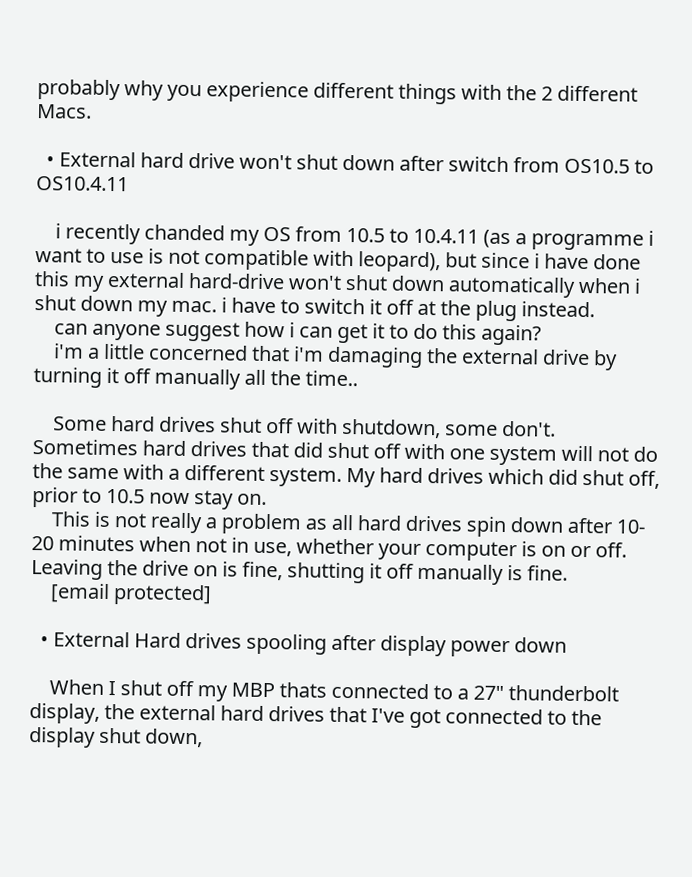probably why you experience different things with the 2 different Macs.

  • External hard drive won't shut down after switch from OS10.5 to OS10.4.11

    i recently chanded my OS from 10.5 to 10.4.11 (as a programme i want to use is not compatible with leopard), but since i have done this my external hard-drive won't shut down automatically when i shut down my mac. i have to switch it off at the plug instead.
    can anyone suggest how i can get it to do this again?
    i'm a little concerned that i'm damaging the external drive by turning it off manually all the time..

    Some hard drives shut off with shutdown, some don't. Sometimes hard drives that did shut off with one system will not do the same with a different system. My hard drives which did shut off, prior to 10.5 now stay on.
    This is not really a problem as all hard drives spin down after 10- 20 minutes when not in use, whether your computer is on or off. Leaving the drive on is fine, shutting it off manually is fine.
    [email protected]

  • External Hard drives spooling after display power down

    When I shut off my MBP thats connected to a 27" thunderbolt display, the external hard drives that I've got connected to the display shut down,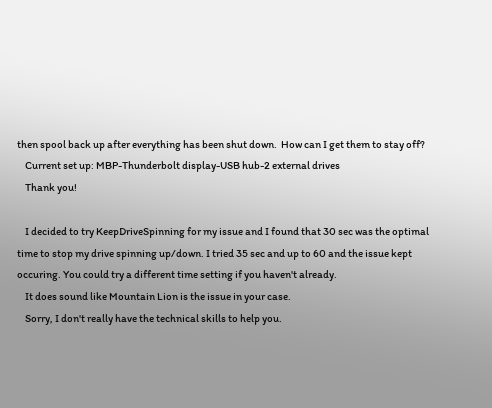then spool back up after everything has been shut down.  How can I get them to stay off?
    Current set up: MBP-Thunderbolt display-USB hub-2 external drives
    Thank you!

    I decided to try KeepDriveSpinning for my issue and I found that 30 sec was the optimal time to stop my drive spinning up/down. I tried 35 sec and up to 60 and the issue kept occuring. You could try a different time setting if you haven't already.
    It does sound like Mountain Lion is the issue in your case.
    Sorry, I don't really have the technical skills to help you.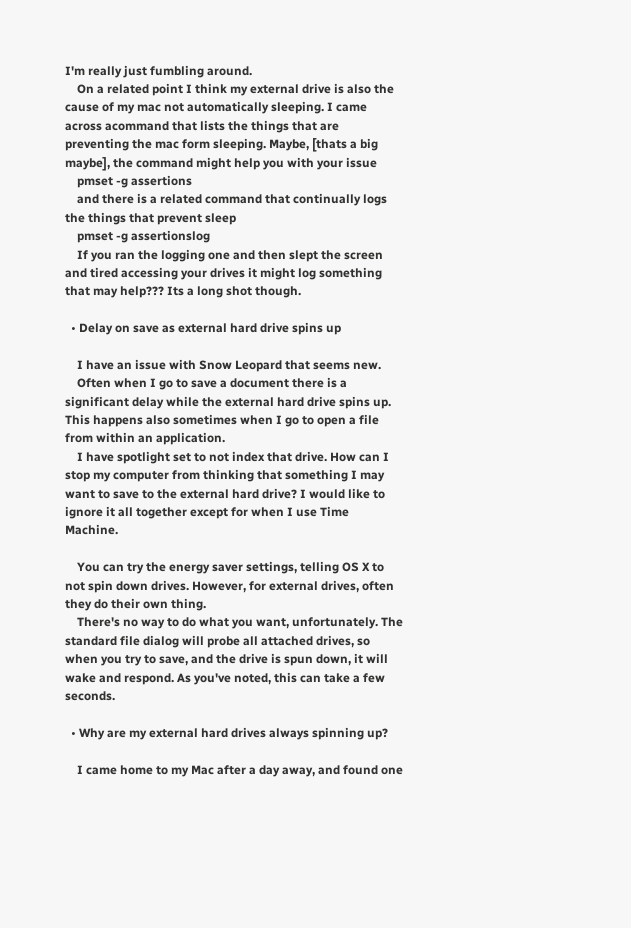I'm really just fumbling around.
    On a related point I think my external drive is also the cause of my mac not automatically sleeping. I came across acommand that lists the things that are preventing the mac form sleeping. Maybe, [thats a big maybe], the command might help you with your issue
    pmset -g assertions
    and there is a related command that continually logs the things that prevent sleep
    pmset -g assertionslog
    If you ran the logging one and then slept the screen and tired accessing your drives it might log something that may help??? Its a long shot though.

  • Delay on save as external hard drive spins up

    I have an issue with Snow Leopard that seems new.
    Often when I go to save a document there is a significant delay while the external hard drive spins up. This happens also sometimes when I go to open a file from within an application.
    I have spotlight set to not index that drive. How can I stop my computer from thinking that something I may want to save to the external hard drive? I would like to ignore it all together except for when I use Time Machine.

    You can try the energy saver settings, telling OS X to not spin down drives. However, for external drives, often they do their own thing.
    There's no way to do what you want, unfortunately. The standard file dialog will probe all attached drives, so when you try to save, and the drive is spun down, it will wake and respond. As you've noted, this can take a few seconds.

  • Why are my external hard drives always spinning up?

    I came home to my Mac after a day away, and found one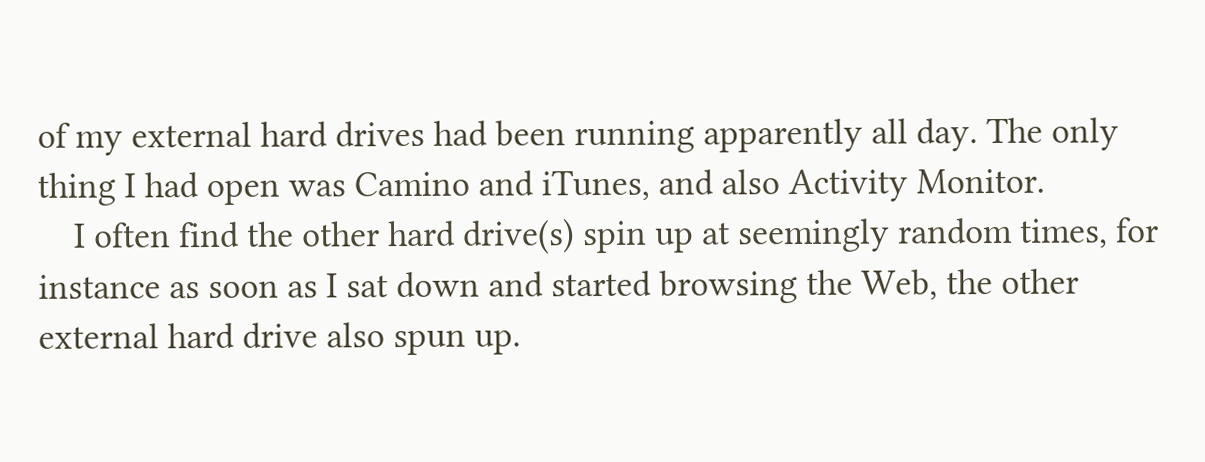of my external hard drives had been running apparently all day. The only thing I had open was Camino and iTunes, and also Activity Monitor.
    I often find the other hard drive(s) spin up at seemingly random times, for instance as soon as I sat down and started browsing the Web, the other external hard drive also spun up.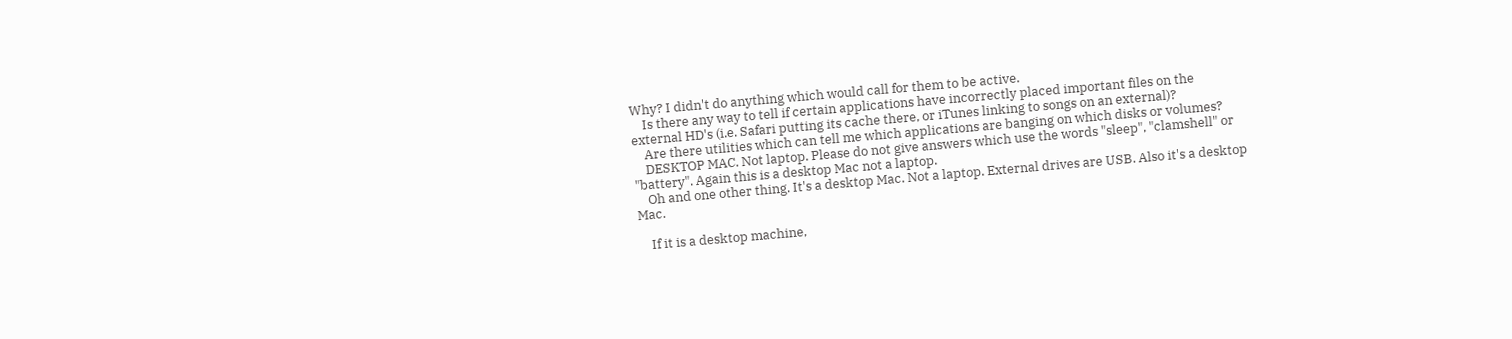Why? I didn't do anything which would call for them to be active.
    Is there any way to tell if certain applications have incorrectly placed important files on the external HD's (i.e. Safari putting its cache there, or iTunes linking to songs on an external)?
    Are there utilities which can tell me which applications are banging on which disks or volumes?
    DESKTOP MAC. Not laptop. Please do not give answers which use the words "sleep", "clamshell" or "battery". Again this is a desktop Mac not a laptop.
    Oh and one other thing. It's a desktop Mac. Not a laptop. External drives are USB. Also it's a desktop Mac.

    If it is a desktop machine,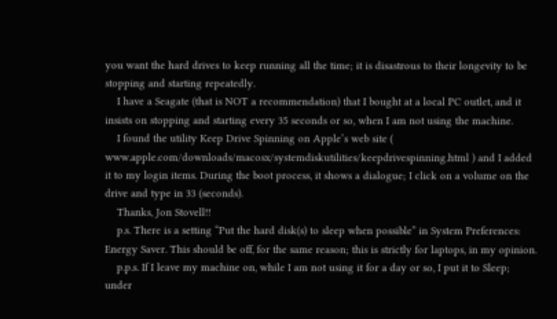you want the hard drives to keep running all the time; it is disastrous to their longevity to be stopping and starting repeatedly.
    I have a Seagate (that is NOT a recommendation) that I bought at a local PC outlet, and it insists on stopping and starting every 35 seconds or so, when I am not using the machine.
    I found the utility Keep Drive Spinning on Apple’s web site ( www.apple.com/downloads/macosx/systemdiskutilities/keepdrivespinning.html ) and I added it to my login items. During the boot process, it shows a dialogue; I click on a volume on the drive and type in 33 (seconds).
    Thanks, Jon Stovell!!
    p.s. There is a setting “Put the hard disk(s) to sleep when possible” in System Preferences: Energy Saver. This should be off, for the same reason; this is strictly for laptops, in my opinion.
    p.p.s. If I leave my machine on, while I am not using it for a day or so, I put it to Sleep; under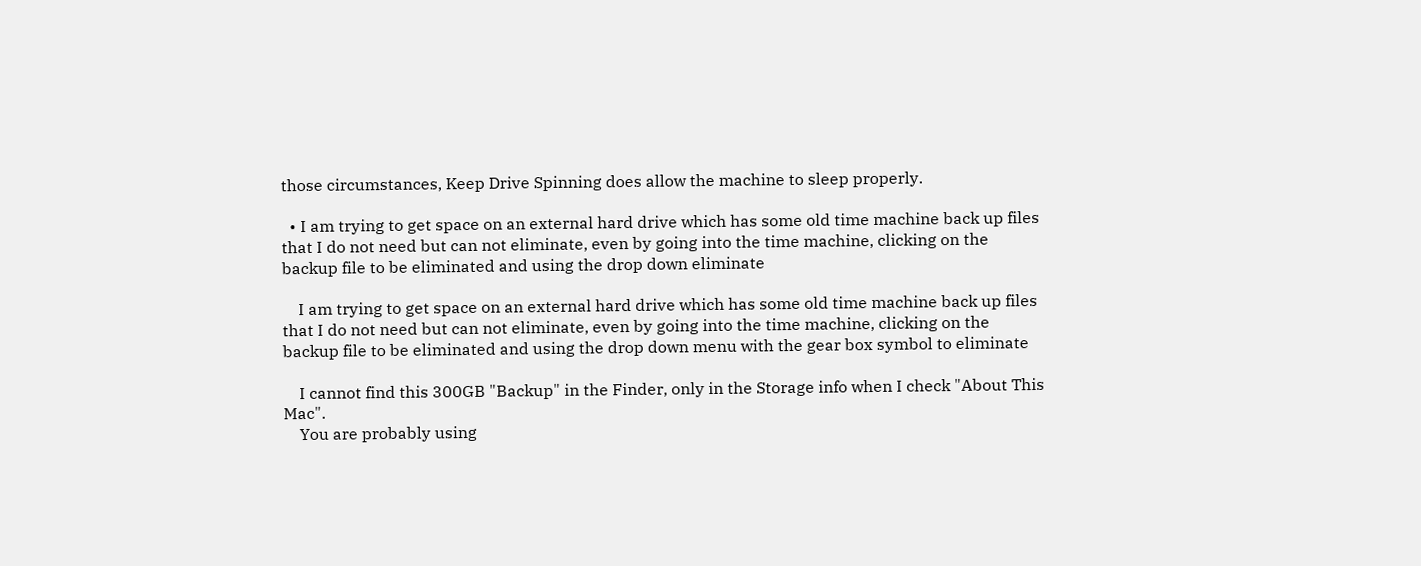those circumstances, Keep Drive Spinning does allow the machine to sleep properly.

  • I am trying to get space on an external hard drive which has some old time machine back up files that I do not need but can not eliminate, even by going into the time machine, clicking on the backup file to be eliminated and using the drop down eliminate

    I am trying to get space on an external hard drive which has some old time machine back up files that I do not need but can not eliminate, even by going into the time machine, clicking on the backup file to be eliminated and using the drop down menu with the gear box symbol to eliminate

    I cannot find this 300GB "Backup" in the Finder, only in the Storage info when I check "About This Mac".
    You are probably using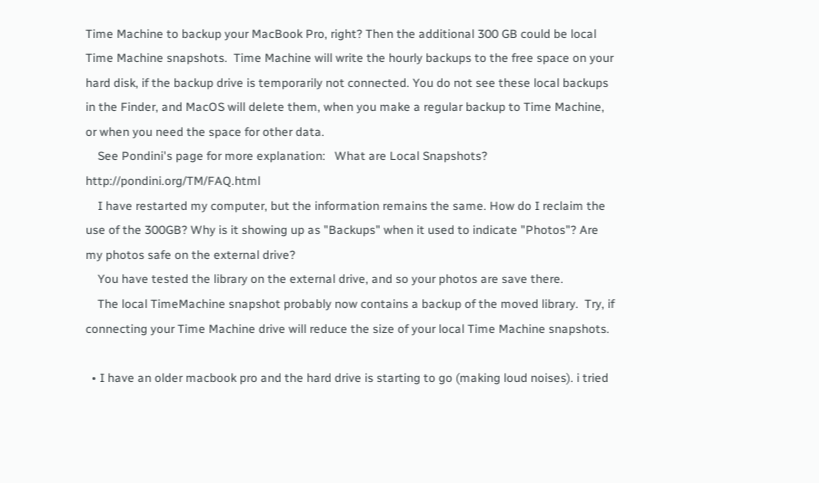Time Machine to backup your MacBook Pro, right? Then the additional 300 GB could be local Time Machine snapshots.  Time Machine will write the hourly backups to the free space on your hard disk, if the backup drive is temporarily not connected. You do not see these local backups in the Finder, and MacOS will delete them, when you make a regular backup to Time Machine, or when you need the space for other data.
    See Pondini's page for more explanation:   What are Local Snapshots?   http://pondini.org/TM/FAQ.html
    I have restarted my computer, but the information remains the same. How do I reclaim the use of the 300GB? Why is it showing up as "Backups" when it used to indicate "Photos"? Are my photos safe on the external drive?
    You have tested the library on the external drive, and so your photos are save there.
    The local TimeMachine snapshot probably now contains a backup of the moved library.  Try, if connecting your Time Machine drive will reduce the size of your local Time Machine snapshots.

  • I have an older macbook pro and the hard drive is starting to go (making loud noises). i tried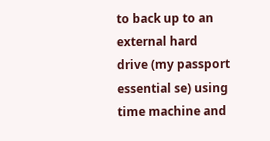to back up to an external hard drive (my passport essential se) using time machine and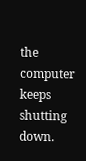the computer keeps shutting down.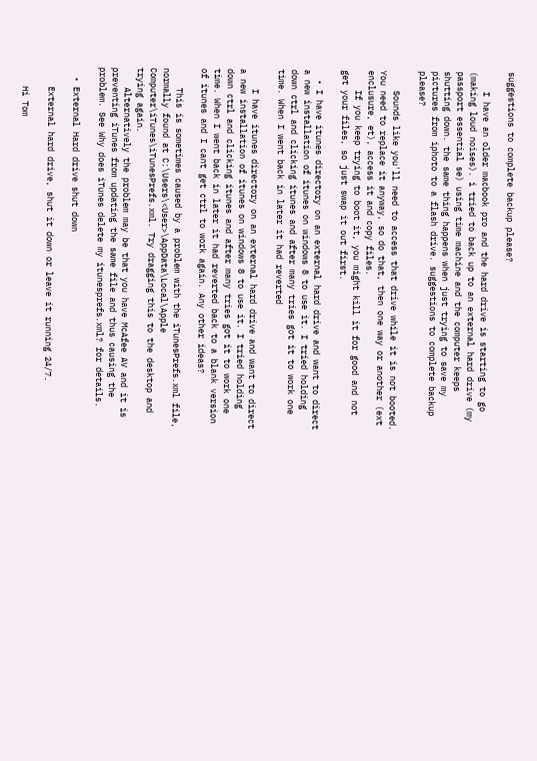suggestions to complete backup please?

    I have an older macbook pro and the hard drive is starting to go (making loud noises). i tried to back up to an external hard drive (my passport essential se) using time machine and the computer keeps shutting down. the same thing happens when just trying to save my pictures from iphoto to a flash drive. suggestions to complete backup please?

    Sounds like you'll need to access that drive while it is not booted. You need to replace it anyway, so do that, then one way or another (ext enclusure, et), access it and copy files.
    If you keep trying to boot it, you might kill it for good and not get your files, so just swap it out first.

  • I have itunes directory on an external hard drive and want to direct a new installation of itunes on windows 8 to use it. I tried holding down ctrl and clicking itunes and after many tries got it to work one time. When I went back in later it had reverted

    I have itunes directory on an external hard drive and want to direct a new installation of itunes on windows 8 to use it. I tried holding down ctrl and clicking itunes and after many tries got it to work one time. When I went back in later it had reverted back to a blank version of itunes and I cant get ctrl to work again. Any other ideas?

    This is sometimes caused by a problem with the iTunesPrefs.xml file, normally found at C:\Users\<User>\AppData\Local\Apple Computer\iTunes\iTunesPrefs.xml. Try dragging this to the desktop and trying again.
    Alternatively the problem may be that you have McAfee AV and it is preventing iTunes from updating the same file and thus causing the problem. See Why does iTunes delete my itunesprefs.xml? for details.

  • External Hard drive shut down

    External hard drive, shut it down or leave it running 24/7.

    Hi Tom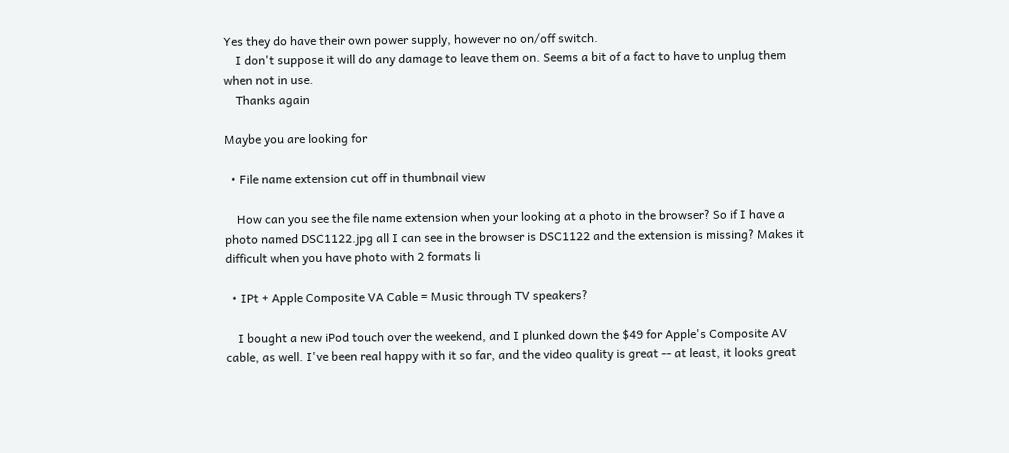Yes they do have their own power supply, however no on/off switch.
    I don't suppose it will do any damage to leave them on. Seems a bit of a fact to have to unplug them when not in use.
    Thanks again

Maybe you are looking for

  • File name extension cut off in thumbnail view

    How can you see the file name extension when your looking at a photo in the browser? So if I have a photo named DSC1122.jpg all I can see in the browser is DSC1122 and the extension is missing? Makes it difficult when you have photo with 2 formats li

  • IPt + Apple Composite VA Cable = Music through TV speakers?

    I bought a new iPod touch over the weekend, and I plunked down the $49 for Apple's Composite AV cable, as well. I've been real happy with it so far, and the video quality is great -- at least, it looks great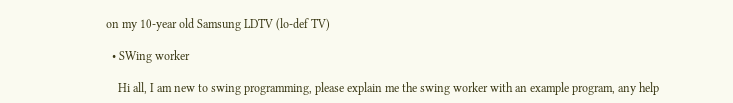on my 10-year old Samsung LDTV (lo-def TV)

  • SWing worker

    Hi all, I am new to swing programming, please explain me the swing worker with an example program, any help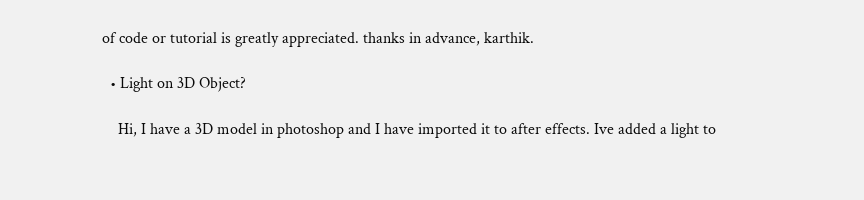of code or tutorial is greatly appreciated. thanks in advance, karthik.

  • Light on 3D Object?

    Hi, I have a 3D model in photoshop and I have imported it to after effects. Ive added a light to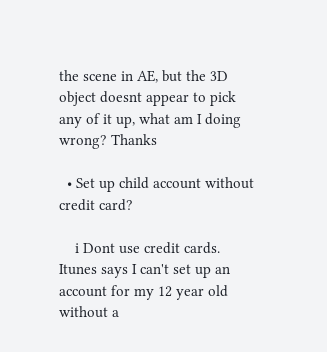the scene in AE, but the 3D object doesnt appear to pick any of it up, what am I doing wrong? Thanks

  • Set up child account without credit card?

    i Dont use credit cards. Itunes says I can't set up an account for my 12 year old without a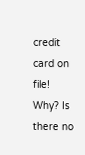credit card on file! Why? Is there no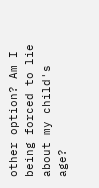other option? Am I being forced to lie about my child's age?